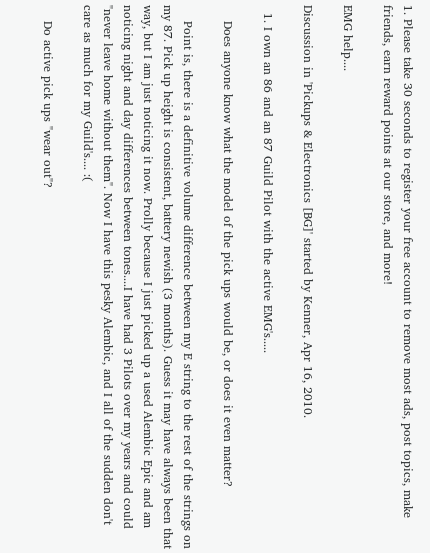1. Please take 30 seconds to register your free account to remove most ads, post topics, make friends, earn reward points at our store, and more!

EMG help....

Discussion in 'Pickups & Electronics [BG]' started by Kenner, Apr 16, 2010.

  1. I own an 86 and an 87 Guild Pilot with the active EMG's.....

    Does anyone know what the model of the pick ups would be, or does it even matter?

    Point is, there is a definitive volume difference between my E string to the rest of the strings on my 87. Pick up height is consistent, battery newish (3 months). Guess it may have always been that way, but I am just noticing it now. Prolly because I just picked up a used Alembic Epic and am noticing night and day differences between tones....I have had 3 Pilots over my years and could "never leave home without them". Now I have this pesky Alembic, and I all of the sudden don't care as much for my Guild's.... :(

    Do active pick ups "wear out"?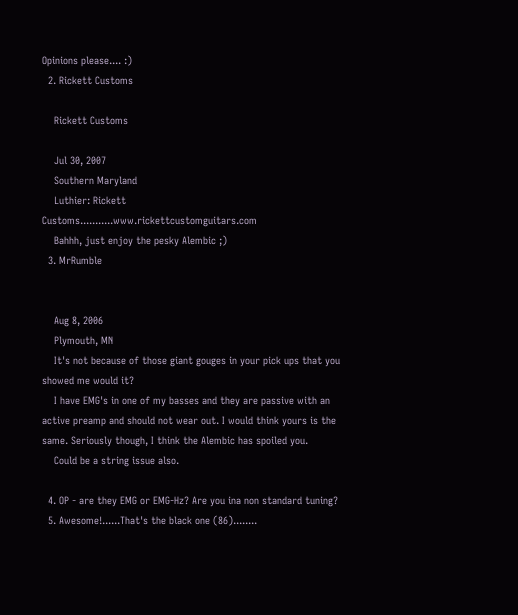Opinions please.... :)
  2. Rickett Customs

    Rickett Customs

    Jul 30, 2007
    Southern Maryland
    Luthier: Rickett Customs...........www.rickettcustomguitars.com
    Bahhh, just enjoy the pesky Alembic ;)
  3. MrRumble


    Aug 8, 2006
    Plymouth, MN
    It's not because of those giant gouges in your pick ups that you showed me would it?
    I have EMG's in one of my basses and they are passive with an active preamp and should not wear out. I would think yours is the same. Seriously though, I think the Alembic has spoiled you.
    Could be a string issue also.

  4. OP - are they EMG or EMG-Hz? Are you ina non standard tuning?
  5. Awesome!......That's the black one (86)........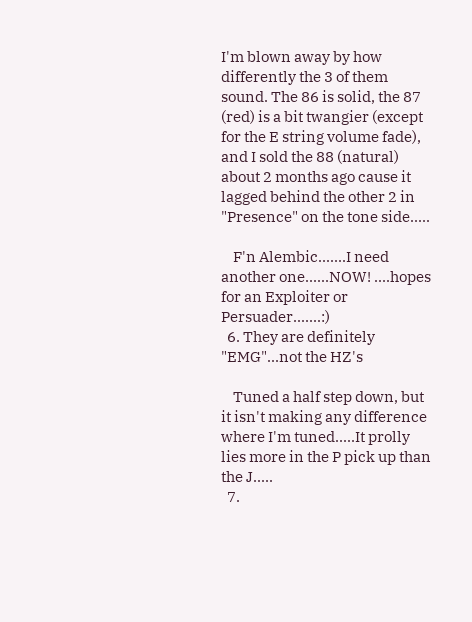I'm blown away by how differently the 3 of them sound. The 86 is solid, the 87 (red) is a bit twangier (except for the E string volume fade), and I sold the 88 (natural) about 2 months ago cause it lagged behind the other 2 in "Presence" on the tone side.....

    F'n Alembic.......I need another one......NOW! ....hopes for an Exploiter or Persuader.......:)
  6. They are definitely "EMG"...not the HZ's

    Tuned a half step down, but it isn't making any difference where I'm tuned.....It prolly lies more in the P pick up than the J.....
  7.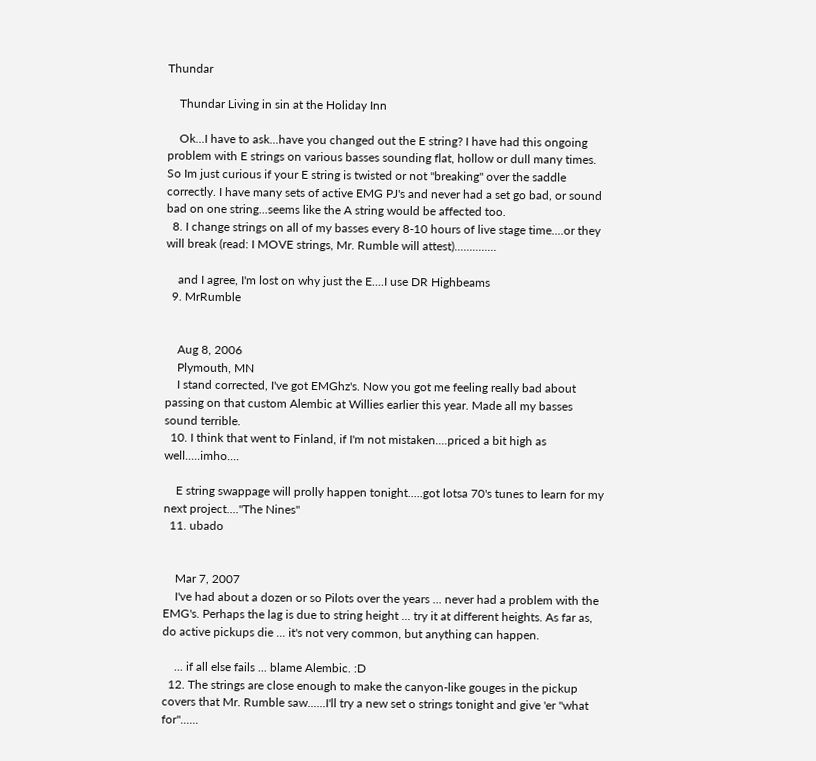Thundar

    Thundar Living in sin at the Holiday Inn

    Ok...I have to ask...have you changed out the E string? I have had this ongoing problem with E strings on various basses sounding flat, hollow or dull many times. So Im just curious if your E string is twisted or not "breaking" over the saddle correctly. I have many sets of active EMG PJ's and never had a set go bad, or sound bad on one string...seems like the A string would be affected too.
  8. I change strings on all of my basses every 8-10 hours of live stage time....or they will break (read: I MOVE strings, Mr. Rumble will attest)..............

    and I agree, I'm lost on why just the E....I use DR Highbeams
  9. MrRumble


    Aug 8, 2006
    Plymouth, MN
    I stand corrected, I've got EMGhz's. Now you got me feeling really bad about passing on that custom Alembic at Willies earlier this year. Made all my basses sound terrible.
  10. I think that went to Finland, if I'm not mistaken....priced a bit high as well.....imho....

    E string swappage will prolly happen tonight.....got lotsa 70's tunes to learn for my next project...."The Nines"
  11. ubado


    Mar 7, 2007
    I've had about a dozen or so Pilots over the years ... never had a problem with the EMG's. Perhaps the lag is due to string height ... try it at different heights. As far as, do active pickups die ... it's not very common, but anything can happen.

    ... if all else fails ... blame Alembic. :D
  12. The strings are close enough to make the canyon-like gouges in the pickup covers that Mr. Rumble saw......I'll try a new set o strings tonight and give 'er "what for"......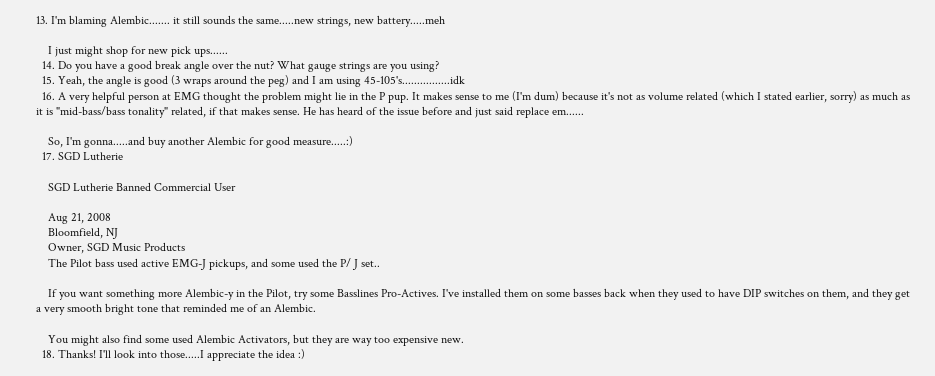13. I'm blaming Alembic....... it still sounds the same.....new strings, new battery.....meh

    I just might shop for new pick ups......
  14. Do you have a good break angle over the nut? What gauge strings are you using?
  15. Yeah, the angle is good (3 wraps around the peg) and I am using 45-105's................idk
  16. A very helpful person at EMG thought the problem might lie in the P pup. It makes sense to me (I'm dum) because it's not as volume related (which I stated earlier, sorry) as much as it is "mid-bass/bass tonality" related, if that makes sense. He has heard of the issue before and just said replace em......

    So, I'm gonna.....and buy another Alembic for good measure.....:)
  17. SGD Lutherie

    SGD Lutherie Banned Commercial User

    Aug 21, 2008
    Bloomfield, NJ
    Owner, SGD Music Products
    The Pilot bass used active EMG-J pickups, and some used the P/ J set..

    If you want something more Alembic-y in the Pilot, try some Basslines Pro-Actives. I've installed them on some basses back when they used to have DIP switches on them, and they get a very smooth bright tone that reminded me of an Alembic.

    You might also find some used Alembic Activators, but they are way too expensive new.
  18. Thanks! I'll look into those.....I appreciate the idea :)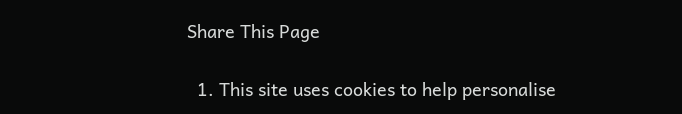Share This Page

  1. This site uses cookies to help personalise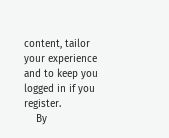content, tailor your experience and to keep you logged in if you register.
    By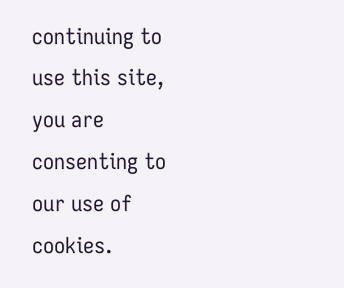continuing to use this site, you are consenting to our use of cookies.